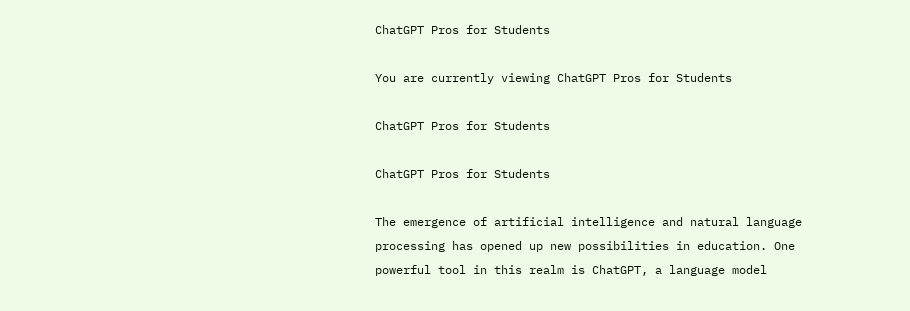ChatGPT Pros for Students

You are currently viewing ChatGPT Pros for Students

ChatGPT Pros for Students

ChatGPT Pros for Students

The emergence of artificial intelligence and natural language processing has opened up new possibilities in education. One powerful tool in this realm is ChatGPT, a language model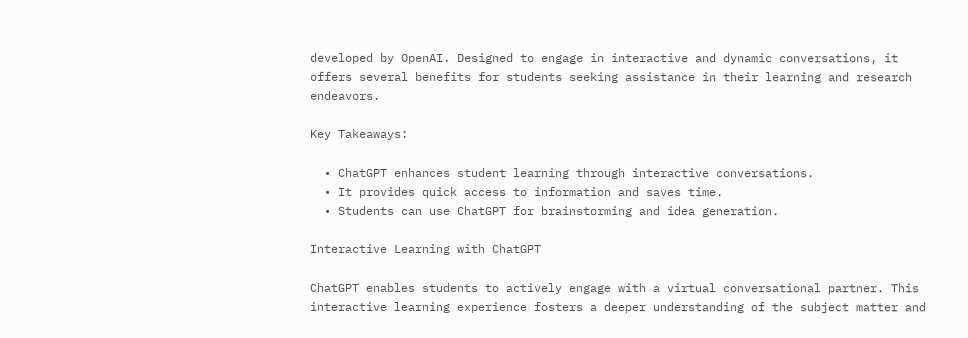developed by OpenAI. Designed to engage in interactive and dynamic conversations, it offers several benefits for students seeking assistance in their learning and research endeavors.

Key Takeaways:

  • ChatGPT enhances student learning through interactive conversations.
  • It provides quick access to information and saves time.
  • Students can use ChatGPT for brainstorming and idea generation.

Interactive Learning with ChatGPT

ChatGPT enables students to actively engage with a virtual conversational partner. This interactive learning experience fosters a deeper understanding of the subject matter and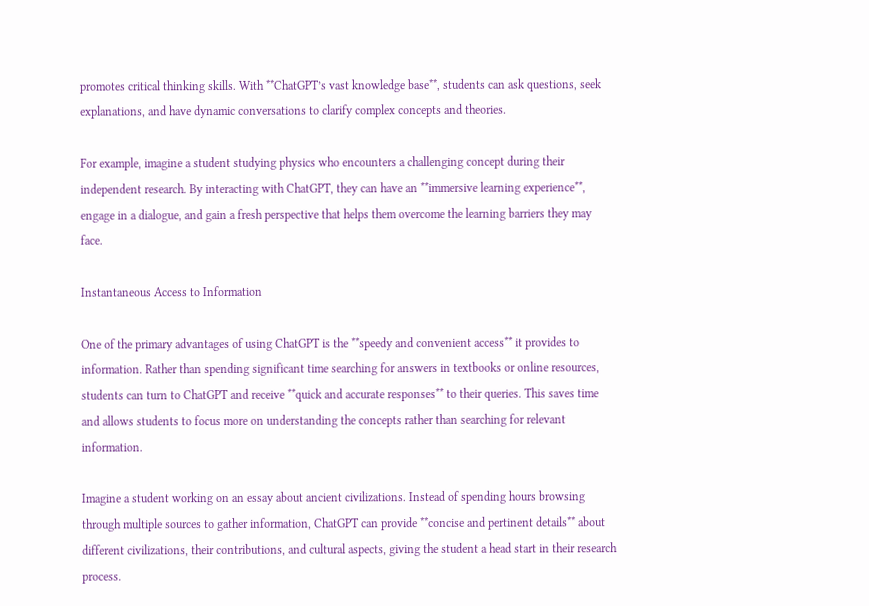promotes critical thinking skills. With **ChatGPT’s vast knowledge base**, students can ask questions, seek explanations, and have dynamic conversations to clarify complex concepts and theories.

For example, imagine a student studying physics who encounters a challenging concept during their independent research. By interacting with ChatGPT, they can have an **immersive learning experience**, engage in a dialogue, and gain a fresh perspective that helps them overcome the learning barriers they may face.

Instantaneous Access to Information

One of the primary advantages of using ChatGPT is the **speedy and convenient access** it provides to information. Rather than spending significant time searching for answers in textbooks or online resources, students can turn to ChatGPT and receive **quick and accurate responses** to their queries. This saves time and allows students to focus more on understanding the concepts rather than searching for relevant information.

Imagine a student working on an essay about ancient civilizations. Instead of spending hours browsing through multiple sources to gather information, ChatGPT can provide **concise and pertinent details** about different civilizations, their contributions, and cultural aspects, giving the student a head start in their research process.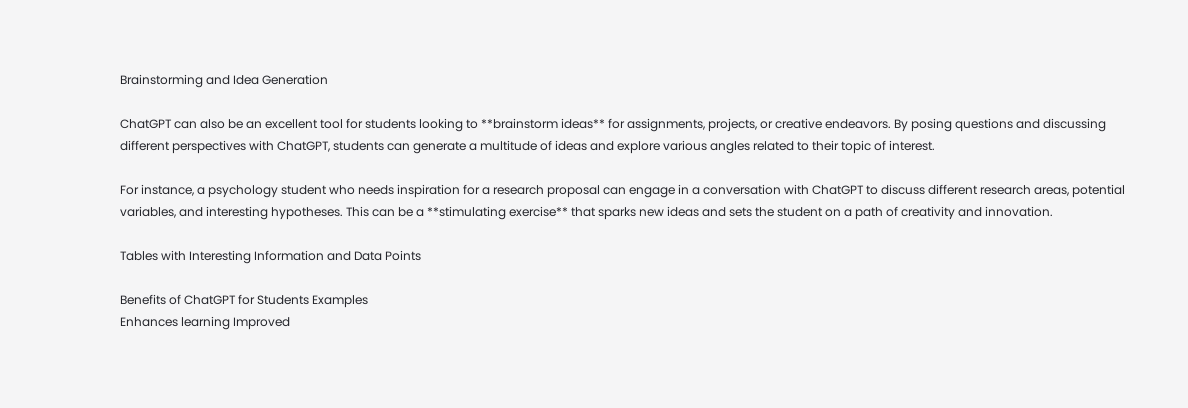Brainstorming and Idea Generation

ChatGPT can also be an excellent tool for students looking to **brainstorm ideas** for assignments, projects, or creative endeavors. By posing questions and discussing different perspectives with ChatGPT, students can generate a multitude of ideas and explore various angles related to their topic of interest.

For instance, a psychology student who needs inspiration for a research proposal can engage in a conversation with ChatGPT to discuss different research areas, potential variables, and interesting hypotheses. This can be a **stimulating exercise** that sparks new ideas and sets the student on a path of creativity and innovation.

Tables with Interesting Information and Data Points

Benefits of ChatGPT for Students Examples
Enhances learning Improved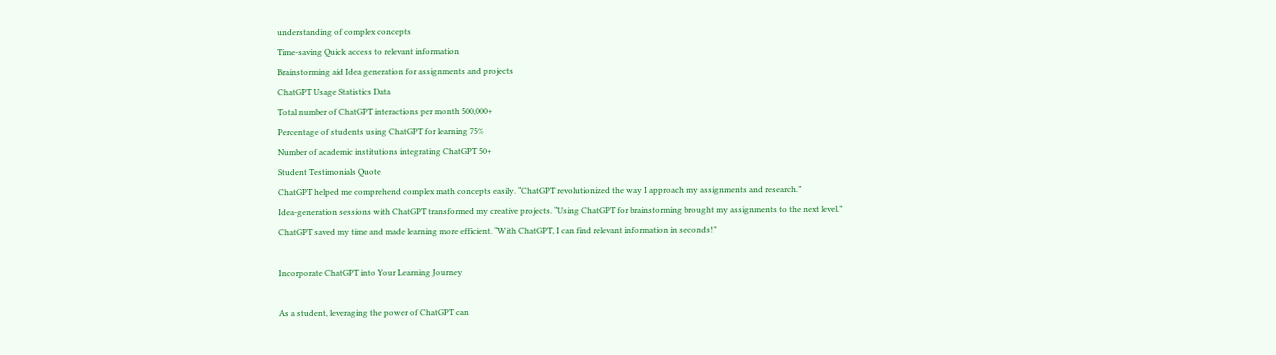understanding of complex concepts
Time-saving Quick access to relevant information
Brainstorming aid Idea generation for assignments and projects
ChatGPT Usage Statistics Data
Total number of ChatGPT interactions per month 500,000+
Percentage of students using ChatGPT for learning 75%
Number of academic institutions integrating ChatGPT 50+
Student Testimonials Quote
ChatGPT helped me comprehend complex math concepts easily. “ChatGPT revolutionized the way I approach my assignments and research.”
Idea-generation sessions with ChatGPT transformed my creative projects. “Using ChatGPT for brainstorming brought my assignments to the next level.”
ChatGPT saved my time and made learning more efficient. “With ChatGPT, I can find relevant information in seconds!”

Incorporate ChatGPT into Your Learning Journey

As a student, leveraging the power of ChatGPT can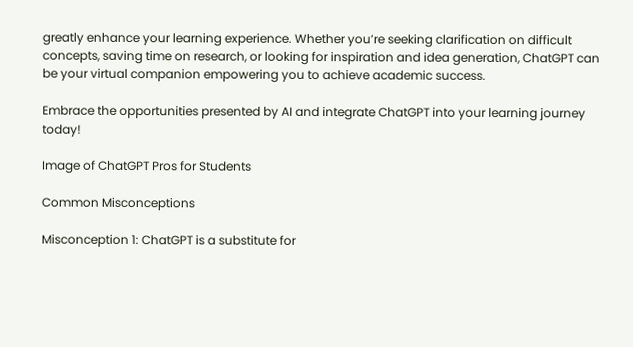greatly enhance your learning experience. Whether you’re seeking clarification on difficult concepts, saving time on research, or looking for inspiration and idea generation, ChatGPT can be your virtual companion empowering you to achieve academic success.

Embrace the opportunities presented by AI and integrate ChatGPT into your learning journey today!

Image of ChatGPT Pros for Students

Common Misconceptions

Misconception 1: ChatGPT is a substitute for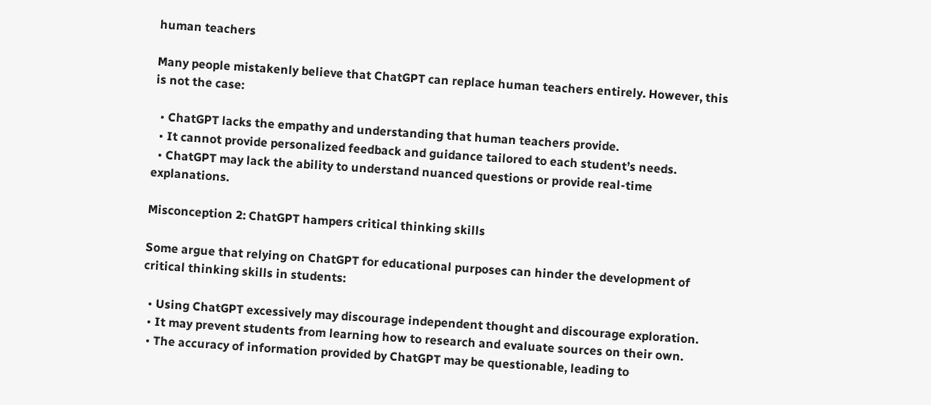human teachers

Many people mistakenly believe that ChatGPT can replace human teachers entirely. However, this is not the case:

  • ChatGPT lacks the empathy and understanding that human teachers provide.
  • It cannot provide personalized feedback and guidance tailored to each student’s needs.
  • ChatGPT may lack the ability to understand nuanced questions or provide real-time explanations.

Misconception 2: ChatGPT hampers critical thinking skills

Some argue that relying on ChatGPT for educational purposes can hinder the development of critical thinking skills in students:

  • Using ChatGPT excessively may discourage independent thought and discourage exploration.
  • It may prevent students from learning how to research and evaluate sources on their own.
  • The accuracy of information provided by ChatGPT may be questionable, leading to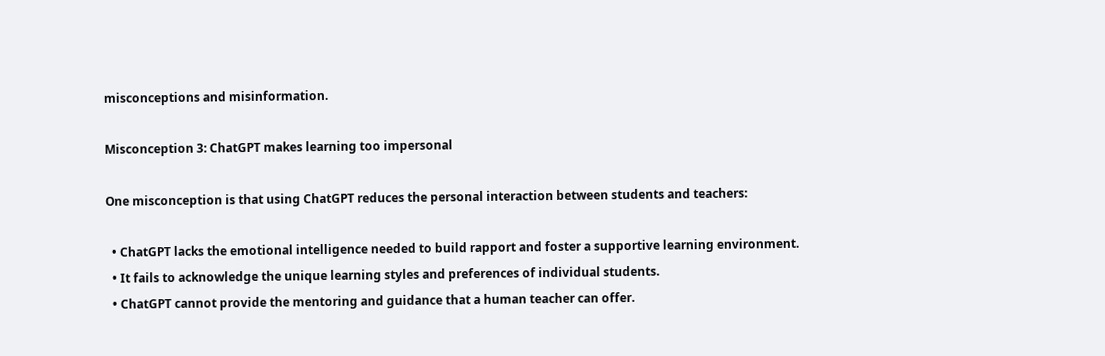misconceptions and misinformation.

Misconception 3: ChatGPT makes learning too impersonal

One misconception is that using ChatGPT reduces the personal interaction between students and teachers:

  • ChatGPT lacks the emotional intelligence needed to build rapport and foster a supportive learning environment.
  • It fails to acknowledge the unique learning styles and preferences of individual students.
  • ChatGPT cannot provide the mentoring and guidance that a human teacher can offer.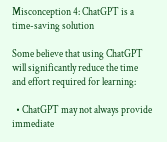Misconception 4: ChatGPT is a time-saving solution

Some believe that using ChatGPT will significantly reduce the time and effort required for learning:

  • ChatGPT may not always provide immediate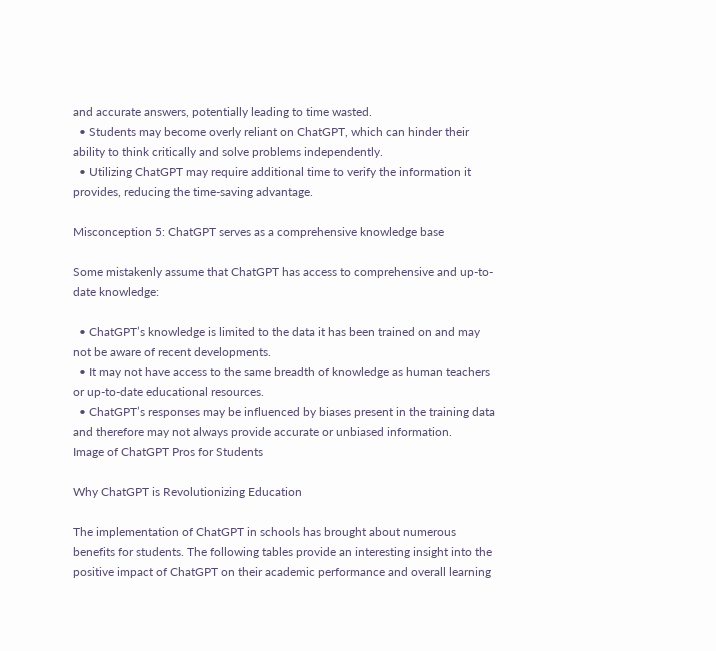and accurate answers, potentially leading to time wasted.
  • Students may become overly reliant on ChatGPT, which can hinder their ability to think critically and solve problems independently.
  • Utilizing ChatGPT may require additional time to verify the information it provides, reducing the time-saving advantage.

Misconception 5: ChatGPT serves as a comprehensive knowledge base

Some mistakenly assume that ChatGPT has access to comprehensive and up-to-date knowledge:

  • ChatGPT’s knowledge is limited to the data it has been trained on and may not be aware of recent developments.
  • It may not have access to the same breadth of knowledge as human teachers or up-to-date educational resources.
  • ChatGPT’s responses may be influenced by biases present in the training data and therefore may not always provide accurate or unbiased information.
Image of ChatGPT Pros for Students

Why ChatGPT is Revolutionizing Education

The implementation of ChatGPT in schools has brought about numerous benefits for students. The following tables provide an interesting insight into the positive impact of ChatGPT on their academic performance and overall learning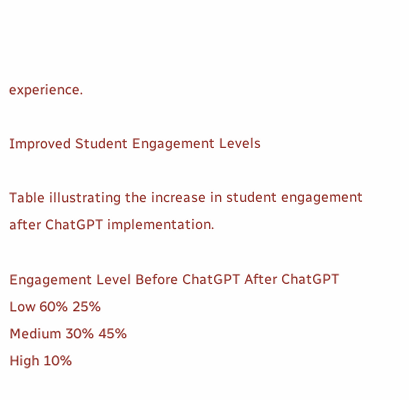experience.

Improved Student Engagement Levels

Table illustrating the increase in student engagement after ChatGPT implementation.

Engagement Level Before ChatGPT After ChatGPT
Low 60% 25%
Medium 30% 45%
High 10%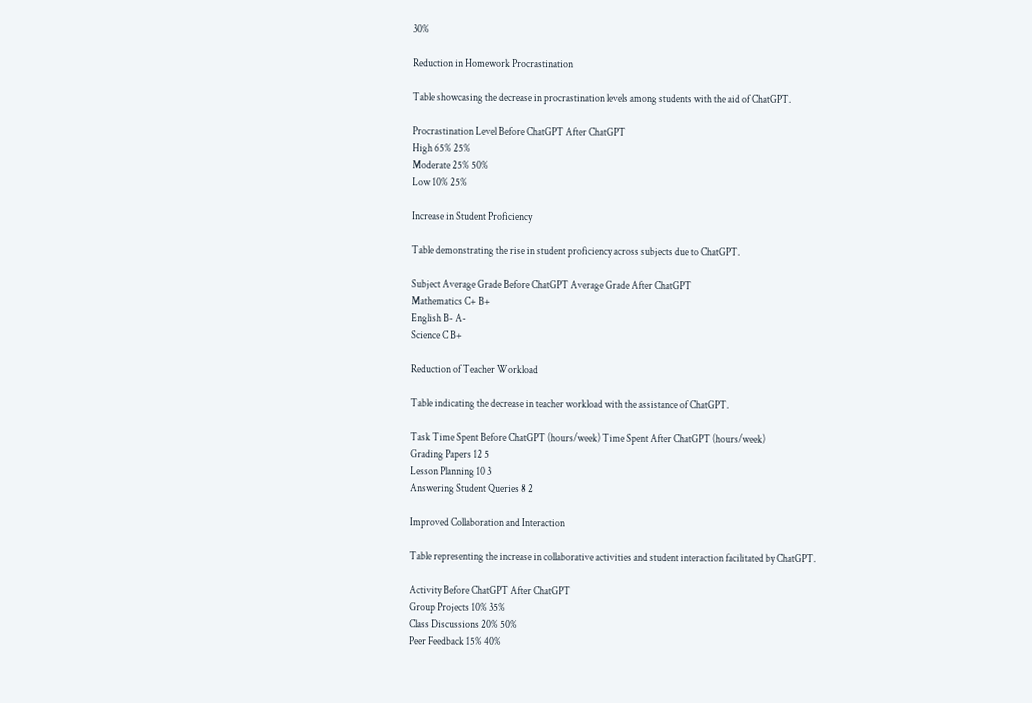30%

Reduction in Homework Procrastination

Table showcasing the decrease in procrastination levels among students with the aid of ChatGPT.

Procrastination Level Before ChatGPT After ChatGPT
High 65% 25%
Moderate 25% 50%
Low 10% 25%

Increase in Student Proficiency

Table demonstrating the rise in student proficiency across subjects due to ChatGPT.

Subject Average Grade Before ChatGPT Average Grade After ChatGPT
Mathematics C+ B+
English B- A-
Science C B+

Reduction of Teacher Workload

Table indicating the decrease in teacher workload with the assistance of ChatGPT.

Task Time Spent Before ChatGPT (hours/week) Time Spent After ChatGPT (hours/week)
Grading Papers 12 5
Lesson Planning 10 3
Answering Student Queries 8 2

Improved Collaboration and Interaction

Table representing the increase in collaborative activities and student interaction facilitated by ChatGPT.

Activity Before ChatGPT After ChatGPT
Group Projects 10% 35%
Class Discussions 20% 50%
Peer Feedback 15% 40%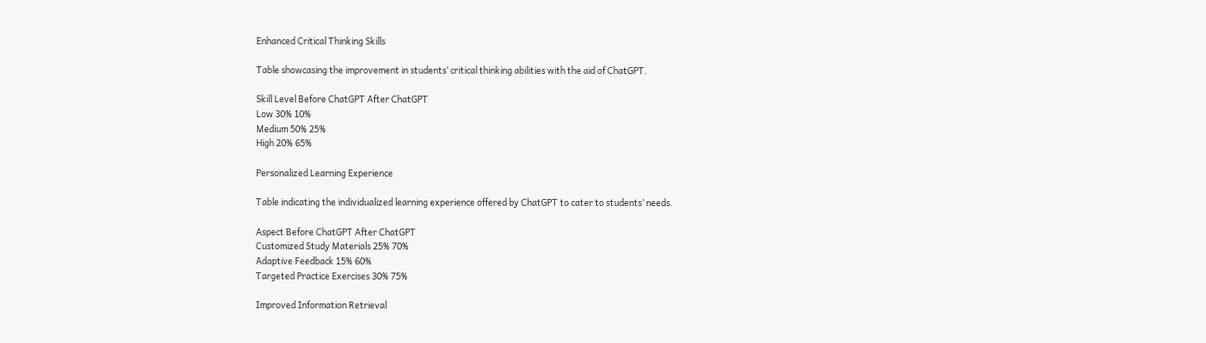Enhanced Critical Thinking Skills

Table showcasing the improvement in students’ critical thinking abilities with the aid of ChatGPT.

Skill Level Before ChatGPT After ChatGPT
Low 30% 10%
Medium 50% 25%
High 20% 65%

Personalized Learning Experience

Table indicating the individualized learning experience offered by ChatGPT to cater to students’ needs.

Aspect Before ChatGPT After ChatGPT
Customized Study Materials 25% 70%
Adaptive Feedback 15% 60%
Targeted Practice Exercises 30% 75%

Improved Information Retrieval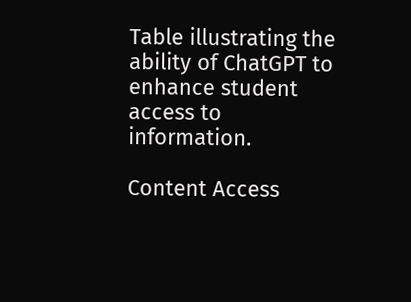Table illustrating the ability of ChatGPT to enhance student access to information.

Content Access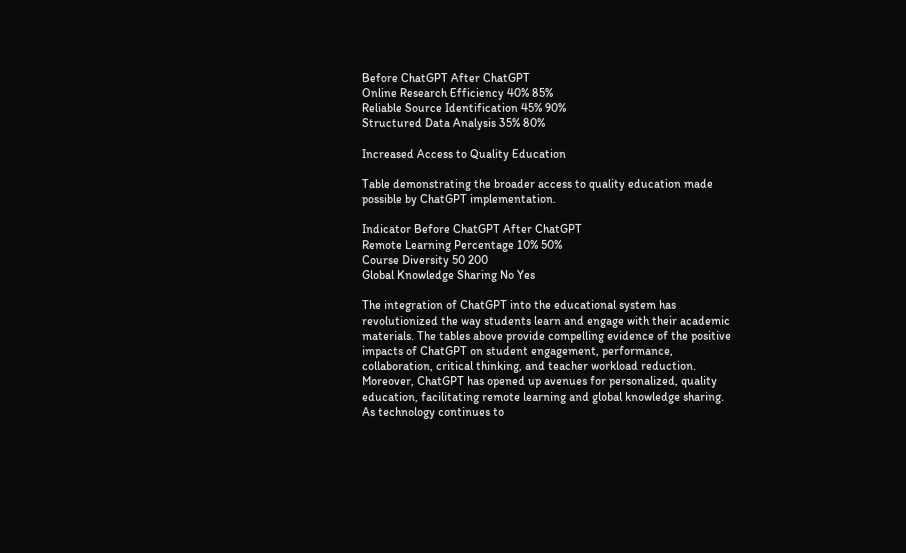Before ChatGPT After ChatGPT
Online Research Efficiency 40% 85%
Reliable Source Identification 45% 90%
Structured Data Analysis 35% 80%

Increased Access to Quality Education

Table demonstrating the broader access to quality education made possible by ChatGPT implementation.

Indicator Before ChatGPT After ChatGPT
Remote Learning Percentage 10% 50%
Course Diversity 50 200
Global Knowledge Sharing No Yes

The integration of ChatGPT into the educational system has revolutionized the way students learn and engage with their academic materials. The tables above provide compelling evidence of the positive impacts of ChatGPT on student engagement, performance, collaboration, critical thinking, and teacher workload reduction. Moreover, ChatGPT has opened up avenues for personalized, quality education, facilitating remote learning and global knowledge sharing. As technology continues to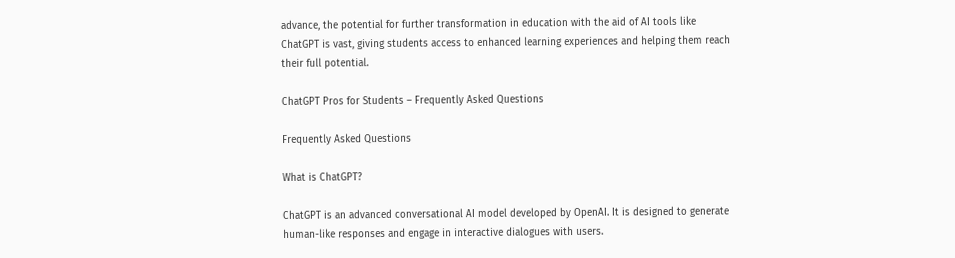advance, the potential for further transformation in education with the aid of AI tools like ChatGPT is vast, giving students access to enhanced learning experiences and helping them reach their full potential.

ChatGPT Pros for Students – Frequently Asked Questions

Frequently Asked Questions

What is ChatGPT?

ChatGPT is an advanced conversational AI model developed by OpenAI. It is designed to generate human-like responses and engage in interactive dialogues with users.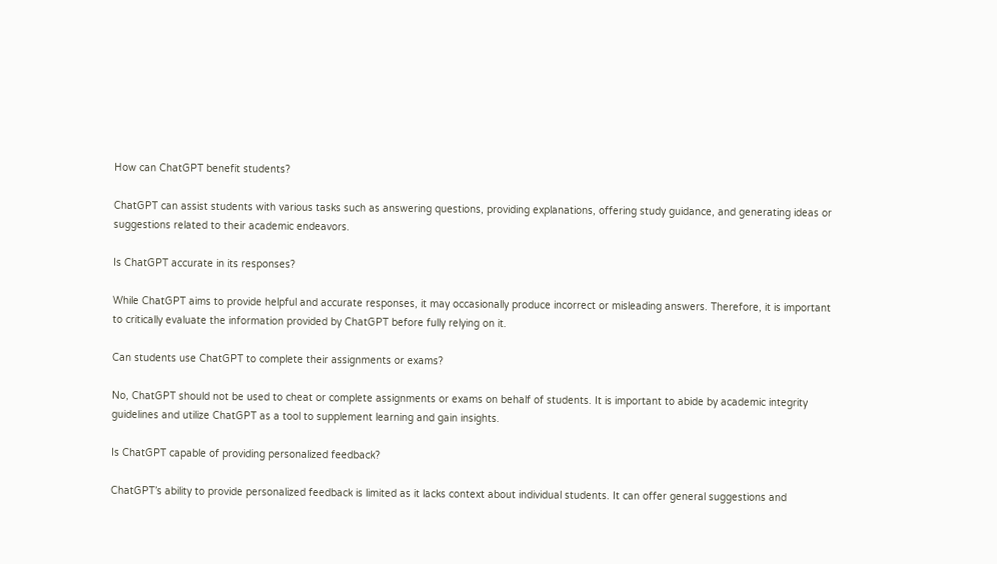How can ChatGPT benefit students?

ChatGPT can assist students with various tasks such as answering questions, providing explanations, offering study guidance, and generating ideas or suggestions related to their academic endeavors.

Is ChatGPT accurate in its responses?

While ChatGPT aims to provide helpful and accurate responses, it may occasionally produce incorrect or misleading answers. Therefore, it is important to critically evaluate the information provided by ChatGPT before fully relying on it.

Can students use ChatGPT to complete their assignments or exams?

No, ChatGPT should not be used to cheat or complete assignments or exams on behalf of students. It is important to abide by academic integrity guidelines and utilize ChatGPT as a tool to supplement learning and gain insights.

Is ChatGPT capable of providing personalized feedback?

ChatGPT’s ability to provide personalized feedback is limited as it lacks context about individual students. It can offer general suggestions and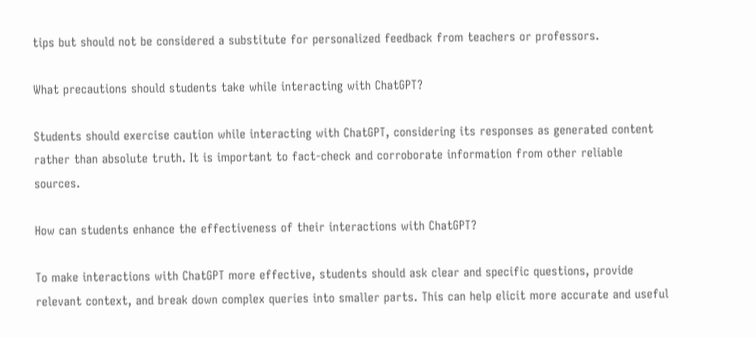tips but should not be considered a substitute for personalized feedback from teachers or professors.

What precautions should students take while interacting with ChatGPT?

Students should exercise caution while interacting with ChatGPT, considering its responses as generated content rather than absolute truth. It is important to fact-check and corroborate information from other reliable sources.

How can students enhance the effectiveness of their interactions with ChatGPT?

To make interactions with ChatGPT more effective, students should ask clear and specific questions, provide relevant context, and break down complex queries into smaller parts. This can help elicit more accurate and useful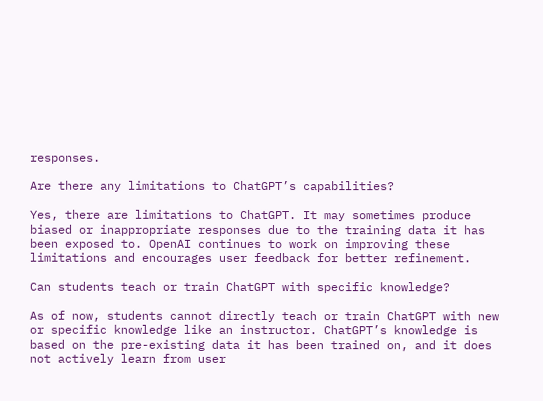responses.

Are there any limitations to ChatGPT’s capabilities?

Yes, there are limitations to ChatGPT. It may sometimes produce biased or inappropriate responses due to the training data it has been exposed to. OpenAI continues to work on improving these limitations and encourages user feedback for better refinement.

Can students teach or train ChatGPT with specific knowledge?

As of now, students cannot directly teach or train ChatGPT with new or specific knowledge like an instructor. ChatGPT’s knowledge is based on the pre-existing data it has been trained on, and it does not actively learn from user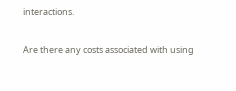interactions.

Are there any costs associated with using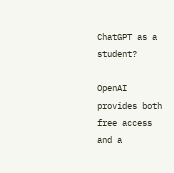ChatGPT as a student?

OpenAI provides both free access and a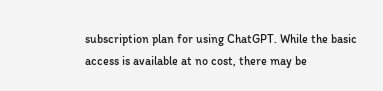subscription plan for using ChatGPT. While the basic access is available at no cost, there may be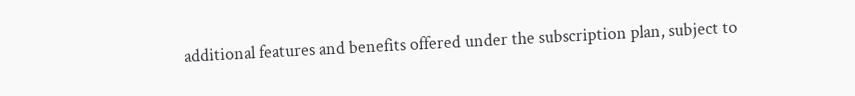additional features and benefits offered under the subscription plan, subject to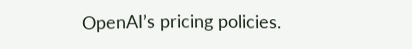OpenAI’s pricing policies.